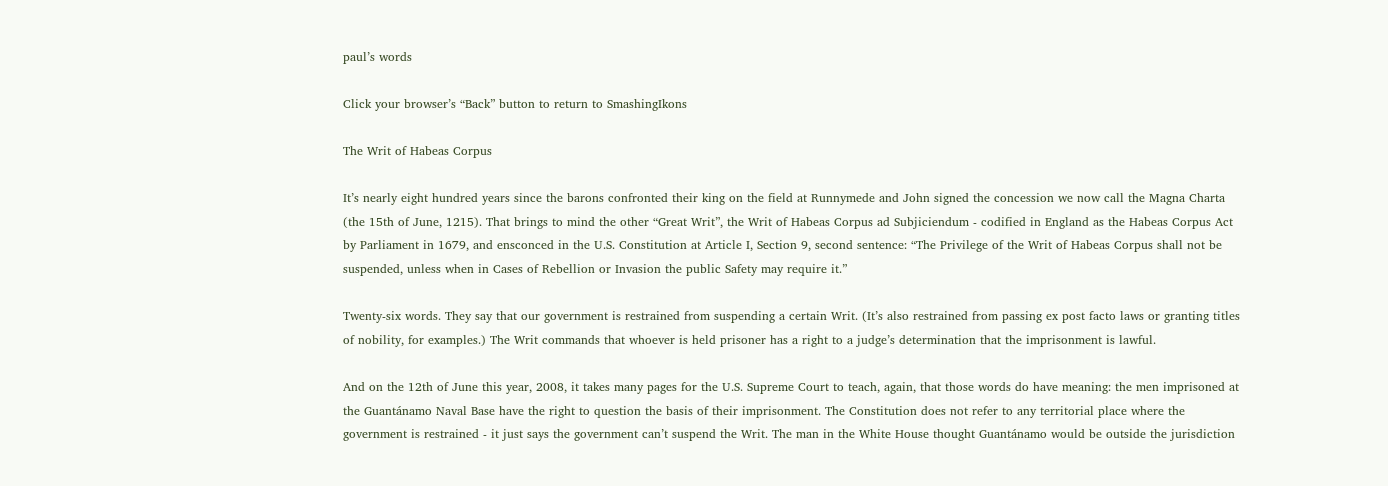paul’s words

Click your browser’s “Back” button to return to SmashingIkons

The Writ of Habeas Corpus

It’s nearly eight hundred years since the barons confronted their king on the field at Runnymede and John signed the concession we now call the Magna Charta (the 15th of June, 1215). That brings to mind the other “Great Writ”, the Writ of Habeas Corpus ad Subjiciendum - codified in England as the Habeas Corpus Act by Parliament in 1679, and ensconced in the U.S. Constitution at Article I, Section 9, second sentence: “The Privilege of the Writ of Habeas Corpus shall not be suspended, unless when in Cases of Rebellion or Invasion the public Safety may require it.”

Twenty-six words. They say that our government is restrained from suspending a certain Writ. (It’s also restrained from passing ex post facto laws or granting titles of nobility, for examples.) The Writ commands that whoever is held prisoner has a right to a judge’s determination that the imprisonment is lawful.

And on the 12th of June this year, 2008, it takes many pages for the U.S. Supreme Court to teach, again, that those words do have meaning: the men imprisoned at the Guantánamo Naval Base have the right to question the basis of their imprisonment. The Constitution does not refer to any territorial place where the government is restrained - it just says the government can’t suspend the Writ. The man in the White House thought Guantánamo would be outside the jurisdiction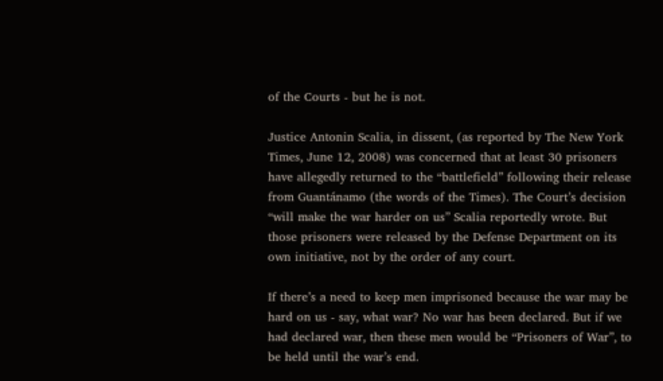of the Courts - but he is not.

Justice Antonin Scalia, in dissent, (as reported by The New York Times, June 12, 2008) was concerned that at least 30 prisoners have allegedly returned to the “battlefield” following their release from Guantánamo (the words of the Times). The Court’s decision “will make the war harder on us” Scalia reportedly wrote. But those prisoners were released by the Defense Department on its own initiative, not by the order of any court.

If there’s a need to keep men imprisoned because the war may be hard on us - say, what war? No war has been declared. But if we had declared war, then these men would be “Prisoners of War”, to be held until the war’s end.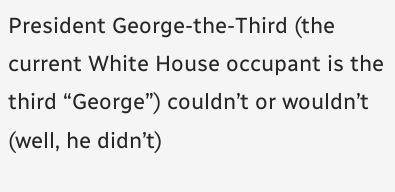President George-the-Third (the current White House occupant is the third “George”) couldn’t or wouldn’t (well, he didn’t)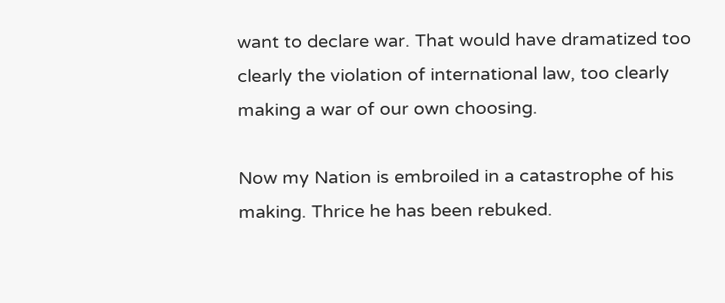want to declare war. That would have dramatized too clearly the violation of international law, too clearly making a war of our own choosing.

Now my Nation is embroiled in a catastrophe of his making. Thrice he has been rebuked.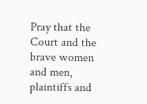Pray that the Court and the brave women and men, plaintiffs and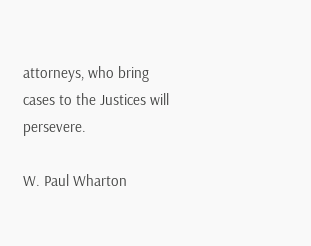attorneys, who bring cases to the Justices will persevere.

W. Paul Wharton